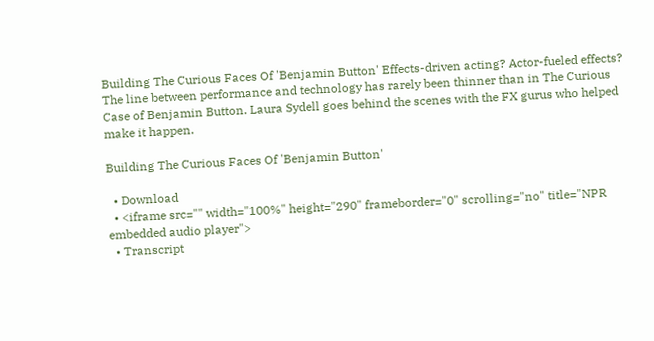Building The Curious Faces Of 'Benjamin Button' Effects-driven acting? Actor-fueled effects? The line between performance and technology has rarely been thinner than in The Curious Case of Benjamin Button. Laura Sydell goes behind the scenes with the FX gurus who helped make it happen.

Building The Curious Faces Of 'Benjamin Button'

  • Download
  • <iframe src="" width="100%" height="290" frameborder="0" scrolling="no" title="NPR embedded audio player">
  • Transcript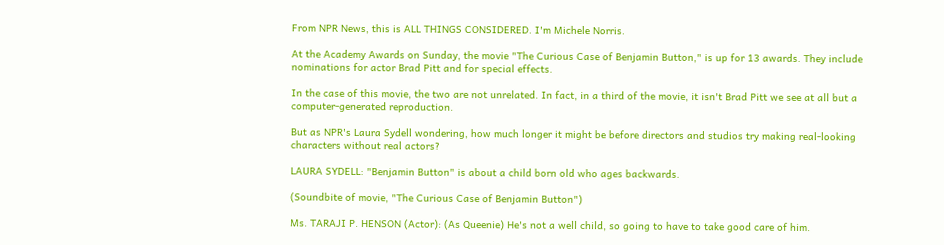From NPR News, this is ALL THINGS CONSIDERED. I'm Michele Norris.

At the Academy Awards on Sunday, the movie "The Curious Case of Benjamin Button," is up for 13 awards. They include nominations for actor Brad Pitt and for special effects.

In the case of this movie, the two are not unrelated. In fact, in a third of the movie, it isn't Brad Pitt we see at all but a computer-generated reproduction.

But as NPR's Laura Sydell wondering, how much longer it might be before directors and studios try making real-looking characters without real actors?

LAURA SYDELL: "Benjamin Button" is about a child born old who ages backwards.

(Soundbite of movie, "The Curious Case of Benjamin Button")

Ms. TARAJI P. HENSON (Actor): (As Queenie) He's not a well child, so going to have to take good care of him.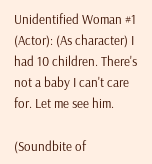Unidentified Woman #1 (Actor): (As character) I had 10 children. There's not a baby I can't care for. Let me see him.

(Soundbite of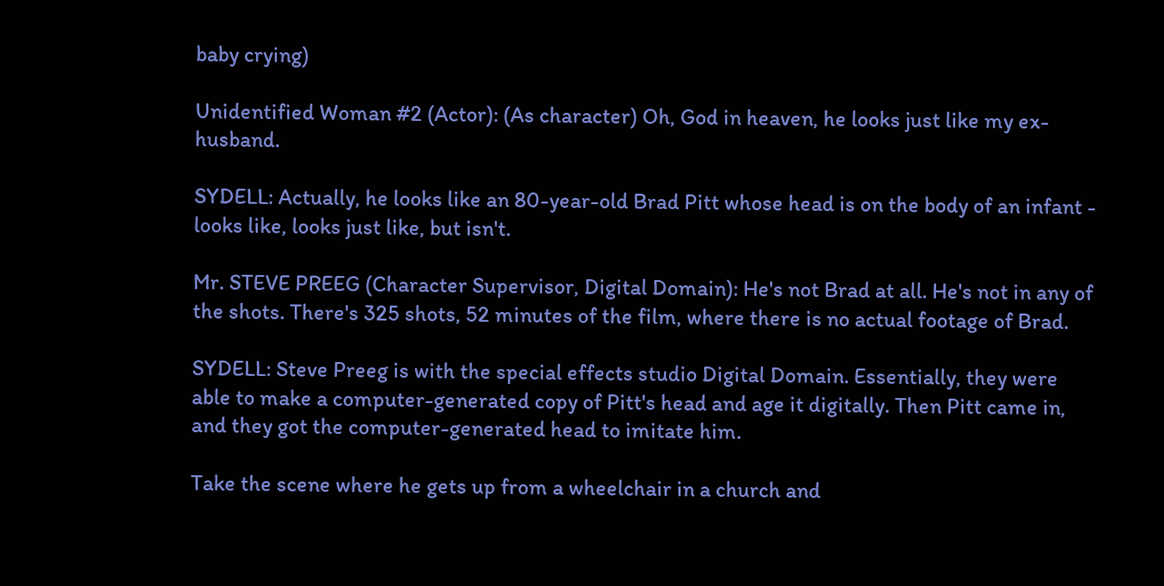baby crying)

Unidentified Woman #2 (Actor): (As character) Oh, God in heaven, he looks just like my ex-husband.

SYDELL: Actually, he looks like an 80-year-old Brad Pitt whose head is on the body of an infant - looks like, looks just like, but isn't.

Mr. STEVE PREEG (Character Supervisor, Digital Domain): He's not Brad at all. He's not in any of the shots. There's 325 shots, 52 minutes of the film, where there is no actual footage of Brad.

SYDELL: Steve Preeg is with the special effects studio Digital Domain. Essentially, they were able to make a computer-generated copy of Pitt's head and age it digitally. Then Pitt came in, and they got the computer-generated head to imitate him.

Take the scene where he gets up from a wheelchair in a church and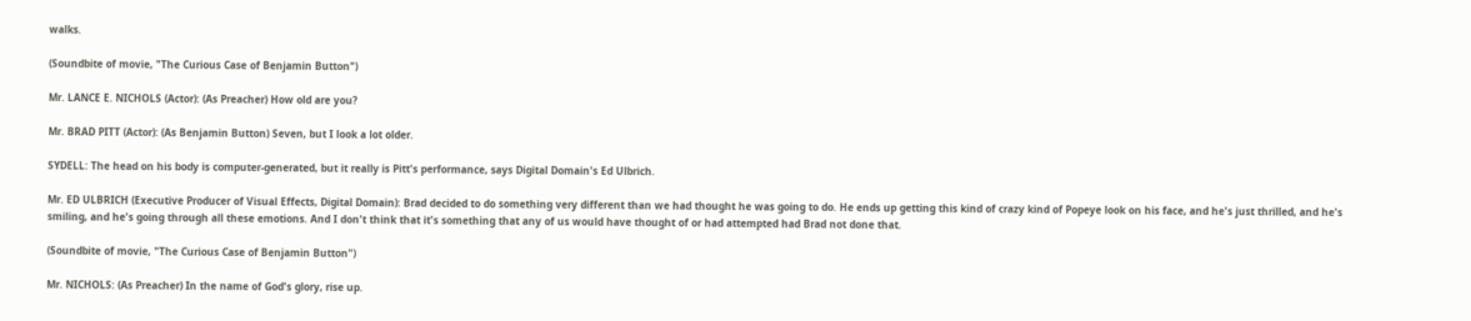walks.

(Soundbite of movie, "The Curious Case of Benjamin Button")

Mr. LANCE E. NICHOLS (Actor): (As Preacher) How old are you?

Mr. BRAD PITT (Actor): (As Benjamin Button) Seven, but I look a lot older.

SYDELL: The head on his body is computer-generated, but it really is Pitt's performance, says Digital Domain's Ed Ulbrich.

Mr. ED ULBRICH (Executive Producer of Visual Effects, Digital Domain): Brad decided to do something very different than we had thought he was going to do. He ends up getting this kind of crazy kind of Popeye look on his face, and he's just thrilled, and he's smiling, and he's going through all these emotions. And I don't think that it's something that any of us would have thought of or had attempted had Brad not done that.

(Soundbite of movie, "The Curious Case of Benjamin Button")

Mr. NICHOLS: (As Preacher) In the name of God's glory, rise up.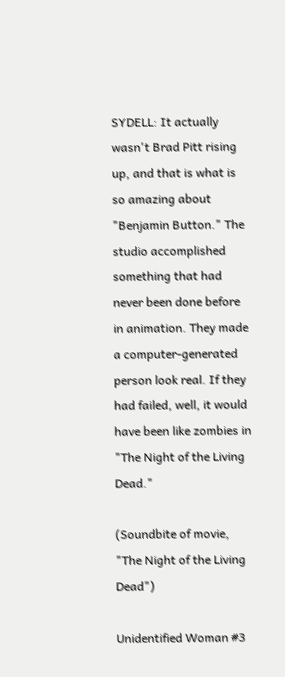SYDELL: It actually wasn't Brad Pitt rising up, and that is what is so amazing about "Benjamin Button." The studio accomplished something that had never been done before in animation. They made a computer-generated person look real. If they had failed, well, it would have been like zombies in "The Night of the Living Dead."

(Soundbite of movie, "The Night of the Living Dead")

Unidentified Woman #3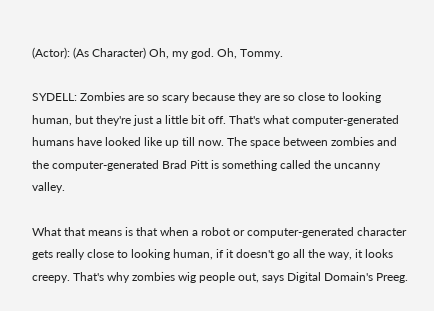(Actor): (As Character) Oh, my god. Oh, Tommy.

SYDELL: Zombies are so scary because they are so close to looking human, but they're just a little bit off. That's what computer-generated humans have looked like up till now. The space between zombies and the computer-generated Brad Pitt is something called the uncanny valley.

What that means is that when a robot or computer-generated character gets really close to looking human, if it doesn't go all the way, it looks creepy. That's why zombies wig people out, says Digital Domain's Preeg.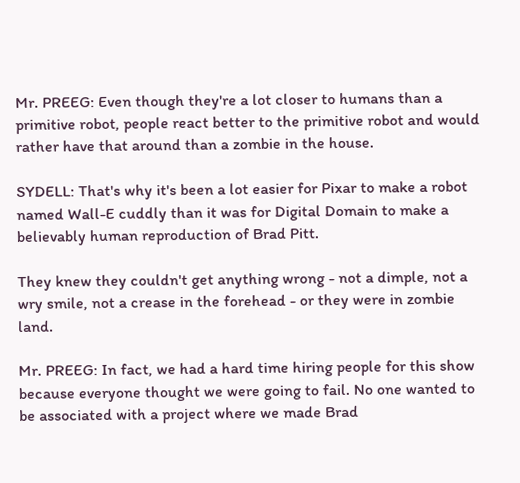Mr. PREEG: Even though they're a lot closer to humans than a primitive robot, people react better to the primitive robot and would rather have that around than a zombie in the house.

SYDELL: That's why it's been a lot easier for Pixar to make a robot named Wall-E cuddly than it was for Digital Domain to make a believably human reproduction of Brad Pitt.

They knew they couldn't get anything wrong - not a dimple, not a wry smile, not a crease in the forehead - or they were in zombie land.

Mr. PREEG: In fact, we had a hard time hiring people for this show because everyone thought we were going to fail. No one wanted to be associated with a project where we made Brad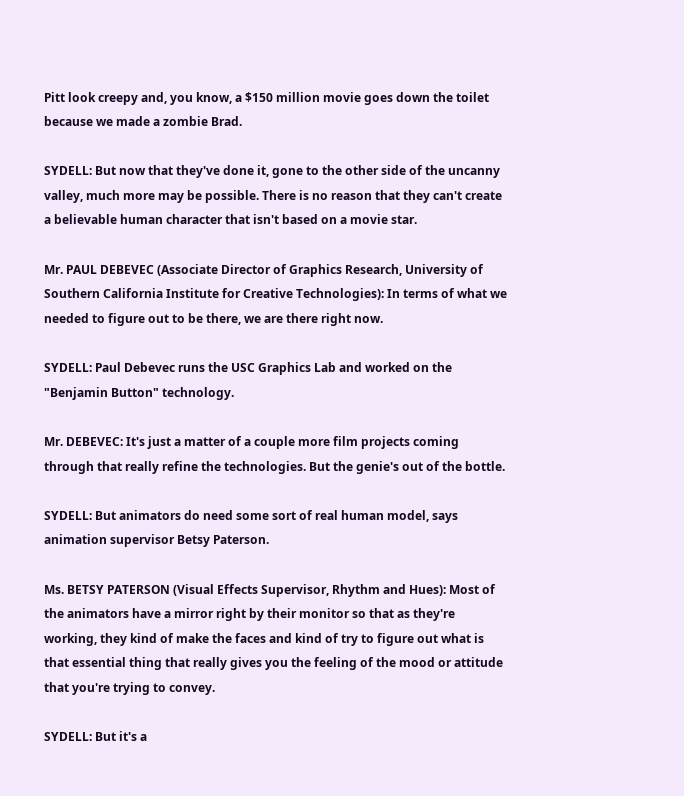Pitt look creepy and, you know, a $150 million movie goes down the toilet because we made a zombie Brad.

SYDELL: But now that they've done it, gone to the other side of the uncanny valley, much more may be possible. There is no reason that they can't create a believable human character that isn't based on a movie star.

Mr. PAUL DEBEVEC (Associate Director of Graphics Research, University of Southern California Institute for Creative Technologies): In terms of what we needed to figure out to be there, we are there right now.

SYDELL: Paul Debevec runs the USC Graphics Lab and worked on the "Benjamin Button" technology.

Mr. DEBEVEC: It's just a matter of a couple more film projects coming through that really refine the technologies. But the genie's out of the bottle.

SYDELL: But animators do need some sort of real human model, says animation supervisor Betsy Paterson.

Ms. BETSY PATERSON (Visual Effects Supervisor, Rhythm and Hues): Most of the animators have a mirror right by their monitor so that as they're working, they kind of make the faces and kind of try to figure out what is that essential thing that really gives you the feeling of the mood or attitude that you're trying to convey.

SYDELL: But it's a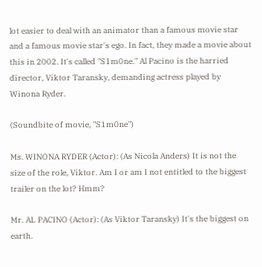lot easier to deal with an animator than a famous movie star and a famous movie star's ego. In fact, they made a movie about this in 2002. It's called "S1m0ne." Al Pacino is the harried director, Viktor Taransky, demanding actress played by Winona Ryder.

(Soundbite of movie, "S1m0ne")

Ms. WINONA RYDER (Actor): (As Nicola Anders) It is not the size of the role, Viktor. Am I or am I not entitled to the biggest trailer on the lot? Hmm?

Mr. AL PACINO (Actor): (As Viktor Taransky) It's the biggest on earth.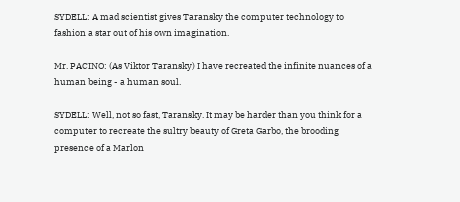SYDELL: A mad scientist gives Taransky the computer technology to fashion a star out of his own imagination.

Mr. PACINO: (As Viktor Taransky) I have recreated the infinite nuances of a human being - a human soul.

SYDELL: Well, not so fast, Taransky. It may be harder than you think for a computer to recreate the sultry beauty of Greta Garbo, the brooding presence of a Marlon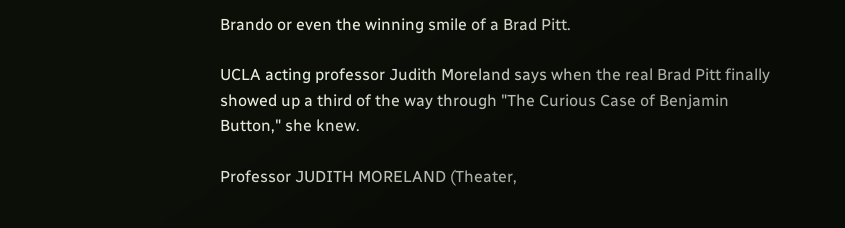Brando or even the winning smile of a Brad Pitt.

UCLA acting professor Judith Moreland says when the real Brad Pitt finally showed up a third of the way through "The Curious Case of Benjamin Button," she knew.

Professor JUDITH MORELAND (Theater,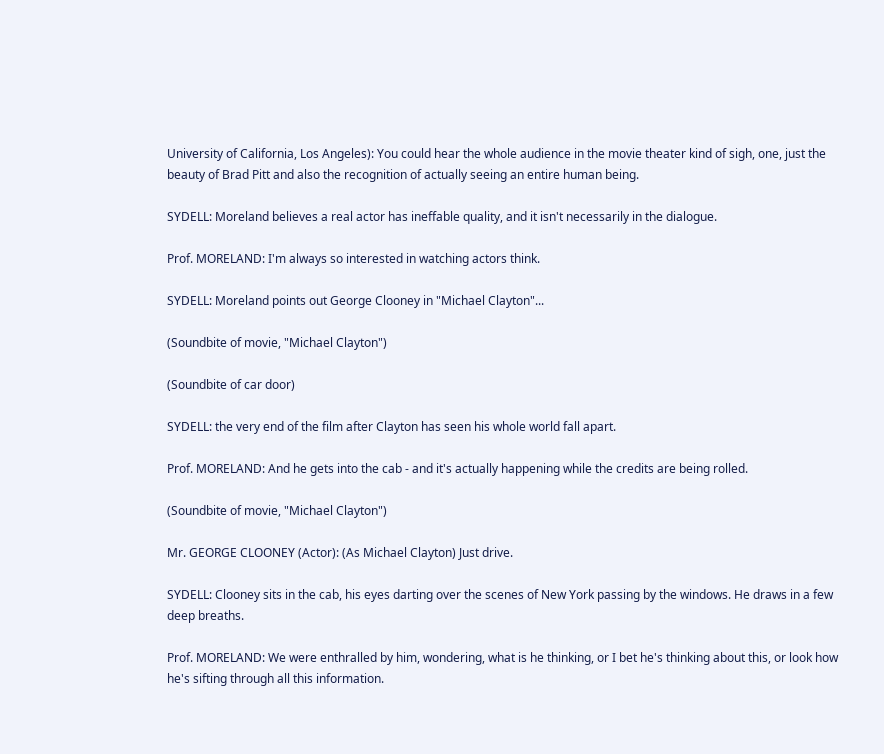University of California, Los Angeles): You could hear the whole audience in the movie theater kind of sigh, one, just the beauty of Brad Pitt and also the recognition of actually seeing an entire human being.

SYDELL: Moreland believes a real actor has ineffable quality, and it isn't necessarily in the dialogue.

Prof. MORELAND: I'm always so interested in watching actors think.

SYDELL: Moreland points out George Clooney in "Michael Clayton"...

(Soundbite of movie, "Michael Clayton")

(Soundbite of car door)

SYDELL: the very end of the film after Clayton has seen his whole world fall apart.

Prof. MORELAND: And he gets into the cab - and it's actually happening while the credits are being rolled.

(Soundbite of movie, "Michael Clayton")

Mr. GEORGE CLOONEY (Actor): (As Michael Clayton) Just drive.

SYDELL: Clooney sits in the cab, his eyes darting over the scenes of New York passing by the windows. He draws in a few deep breaths.

Prof. MORELAND: We were enthralled by him, wondering, what is he thinking, or I bet he's thinking about this, or look how he's sifting through all this information.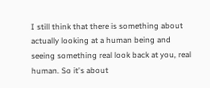I still think that there is something about actually looking at a human being and seeing something real look back at you, real human. So it's about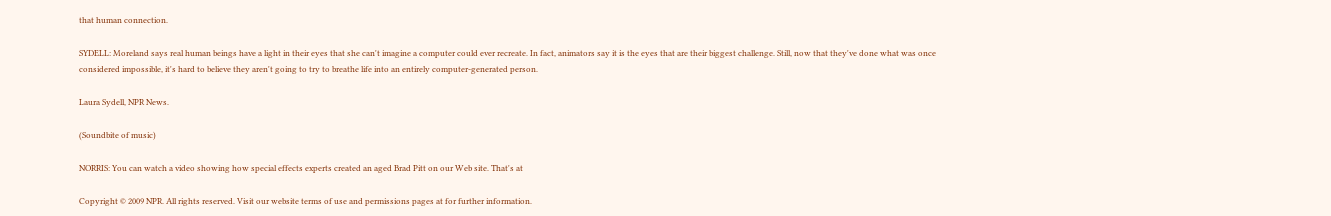that human connection.

SYDELL: Moreland says real human beings have a light in their eyes that she can't imagine a computer could ever recreate. In fact, animators say it is the eyes that are their biggest challenge. Still, now that they've done what was once considered impossible, it's hard to believe they aren't going to try to breathe life into an entirely computer-generated person.

Laura Sydell, NPR News.

(Soundbite of music)

NORRIS: You can watch a video showing how special effects experts created an aged Brad Pitt on our Web site. That's at

Copyright © 2009 NPR. All rights reserved. Visit our website terms of use and permissions pages at for further information.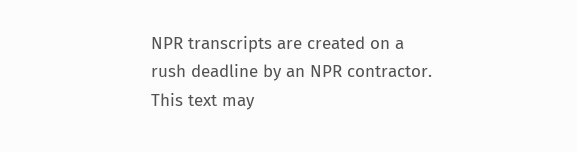NPR transcripts are created on a rush deadline by an NPR contractor. This text may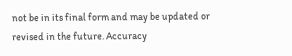not be in its final form and may be updated or revised in the future. Accuracy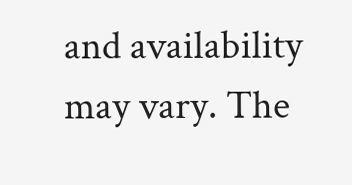and availability may vary. The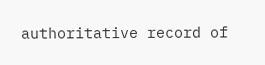authoritative record of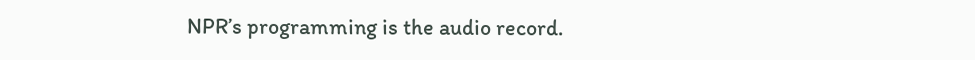NPR’s programming is the audio record.